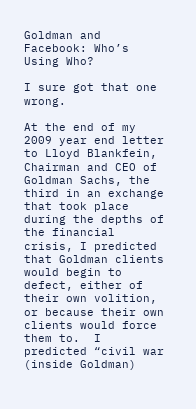Goldman and Facebook: Who’s Using Who?

I sure got that one wrong.

At the end of my 2009 year end letter to Lloyd Blankfein, Chairman and CEO of Goldman Sachs, the third in an exchange that took place during the depths of the financial crisis, I predicted that Goldman clients would begin to defect, either of their own volition, or because their own clients would force them to.  I predicted “civil war (inside Goldman)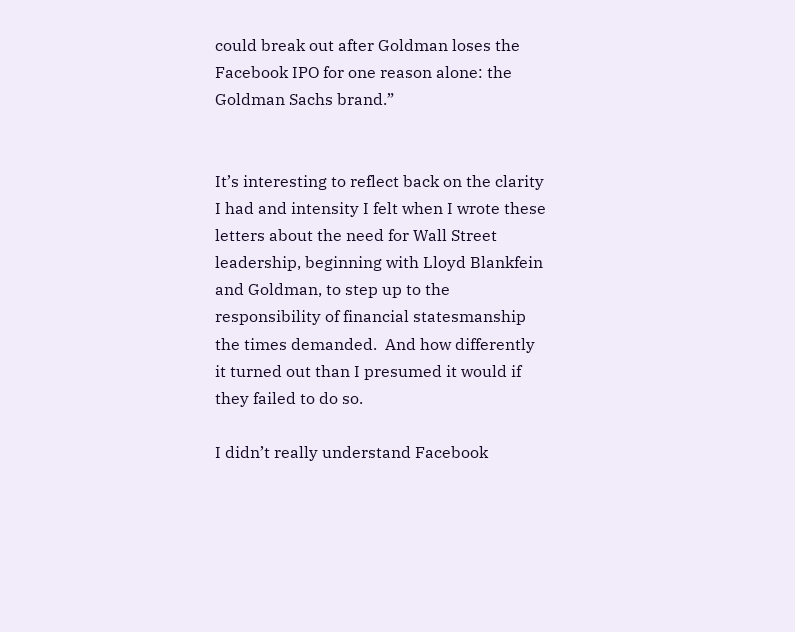could break out after Goldman loses the Facebook IPO for one reason alone: the Goldman Sachs brand.”


It’s interesting to reflect back on the clarity I had and intensity I felt when I wrote these letters about the need for Wall Street leadership, beginning with Lloyd Blankfein and Goldman, to step up to the responsibility of financial statesmanship the times demanded.  And how differently it turned out than I presumed it would if they failed to do so.

I didn’t really understand Facebook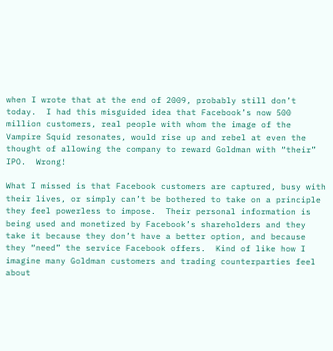when I wrote that at the end of 2009, probably still don’t today.  I had this misguided idea that Facebook’s now 500 million customers, real people with whom the image of the Vampire Squid resonates, would rise up and rebel at even the thought of allowing the company to reward Goldman with “their” IPO.  Wrong!

What I missed is that Facebook customers are captured, busy with their lives, or simply can’t be bothered to take on a principle they feel powerless to impose.  Their personal information is being used and monetized by Facebook’s shareholders and they take it because they don’t have a better option, and because they “need” the service Facebook offers.  Kind of like how I imagine many Goldman customers and trading counterparties feel about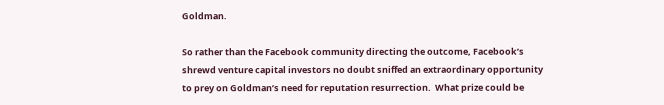Goldman.

So rather than the Facebook community directing the outcome, Facebook’s shrewd venture capital investors no doubt sniffed an extraordinary opportunity to prey on Goldman’s need for reputation resurrection.  What prize could be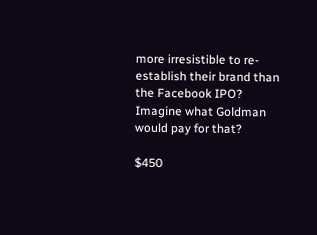more irresistible to re-establish their brand than the Facebook IPO?  Imagine what Goldman would pay for that?

$450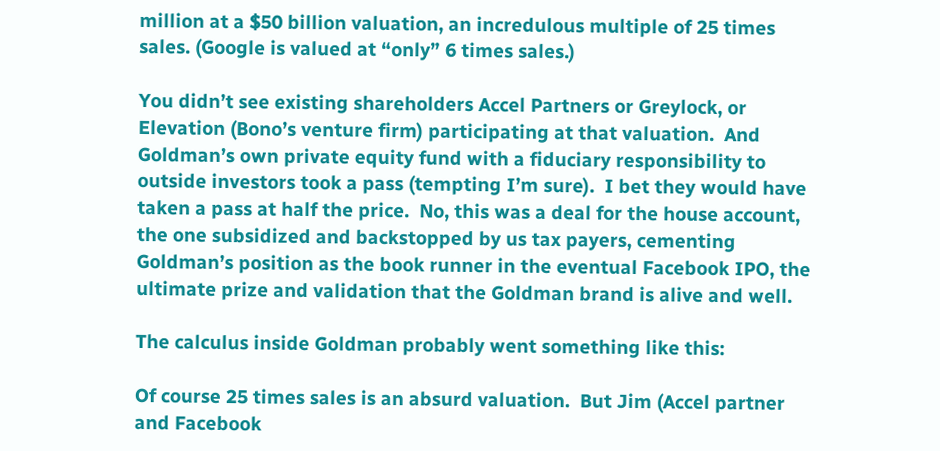million at a $50 billion valuation, an incredulous multiple of 25 times sales. (Google is valued at “only” 6 times sales.)

You didn’t see existing shareholders Accel Partners or Greylock, or Elevation (Bono’s venture firm) participating at that valuation.  And Goldman’s own private equity fund with a fiduciary responsibility to outside investors took a pass (tempting I’m sure).  I bet they would have taken a pass at half the price.  No, this was a deal for the house account, the one subsidized and backstopped by us tax payers, cementing Goldman’s position as the book runner in the eventual Facebook IPO, the ultimate prize and validation that the Goldman brand is alive and well.

The calculus inside Goldman probably went something like this:

Of course 25 times sales is an absurd valuation.  But Jim (Accel partner and Facebook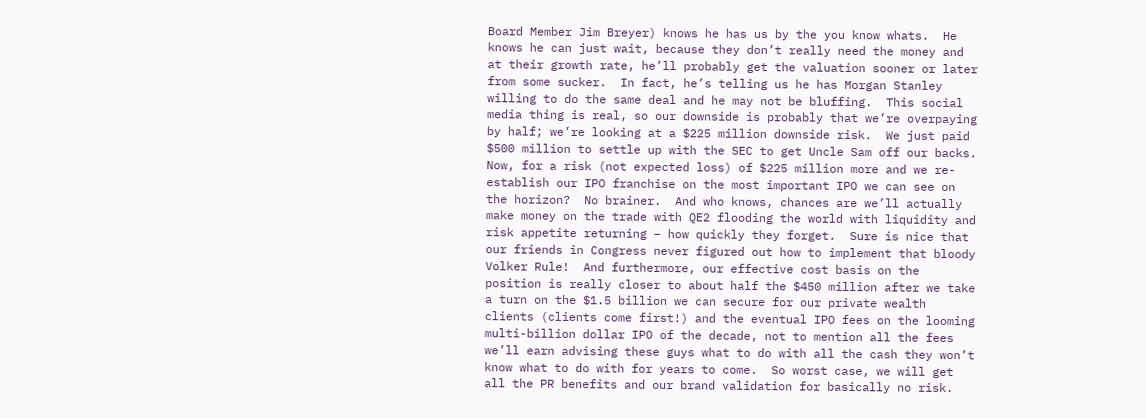Board Member Jim Breyer) knows he has us by the you know whats.  He knows he can just wait, because they don’t really need the money and at their growth rate, he’ll probably get the valuation sooner or later from some sucker.  In fact, he’s telling us he has Morgan Stanley willing to do the same deal and he may not be bluffing.  This social media thing is real, so our downside is probably that we’re overpaying by half; we’re looking at a $225 million downside risk.  We just paid $500 million to settle up with the SEC to get Uncle Sam off our backs.  Now, for a risk (not expected loss) of $225 million more and we re-establish our IPO franchise on the most important IPO we can see on the horizon?  No brainer.  And who knows, chances are we’ll actually make money on the trade with QE2 flooding the world with liquidity and risk appetite returning – how quickly they forget.  Sure is nice that our friends in Congress never figured out how to implement that bloody Volker Rule!  And furthermore, our effective cost basis on the position is really closer to about half the $450 million after we take a turn on the $1.5 billion we can secure for our private wealth clients (clients come first!) and the eventual IPO fees on the looming multi-billion dollar IPO of the decade, not to mention all the fees we’ll earn advising these guys what to do with all the cash they won’t know what to do with for years to come.  So worst case, we will get all the PR benefits and our brand validation for basically no risk.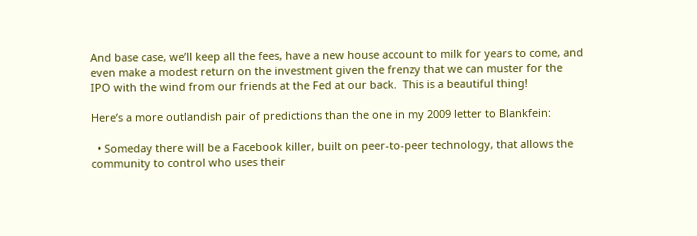And base case, we’ll keep all the fees, have a new house account to milk for years to come, and even make a modest return on the investment given the frenzy that we can muster for the IPO with the wind from our friends at the Fed at our back.  This is a beautiful thing!

Here’s a more outlandish pair of predictions than the one in my 2009 letter to Blankfein:

  • Someday there will be a Facebook killer, built on peer-to-peer technology, that allows the community to control who uses their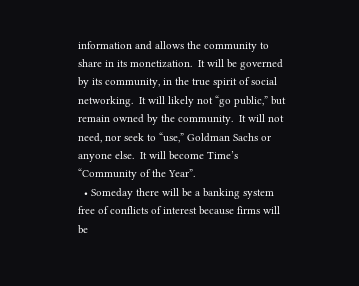information and allows the community to share in its monetization.  It will be governed by its community, in the true spirit of social networking.  It will likely not “go public,” but remain owned by the community.  It will not need, nor seek to “use,” Goldman Sachs or anyone else.  It will become Time’s “Community of the Year”.
  • Someday there will be a banking system free of conflicts of interest because firms will be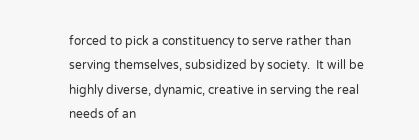forced to pick a constituency to serve rather than serving themselves, subsidized by society.  It will be highly diverse, dynamic, creative in serving the real needs of an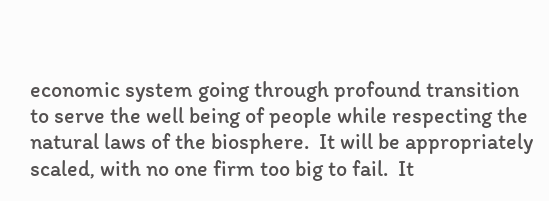economic system going through profound transition to serve the well being of people while respecting the natural laws of the biosphere.  It will be appropriately scaled, with no one firm too big to fail.  It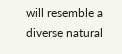will resemble a diverse natural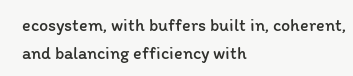ecosystem, with buffers built in, coherent, and balancing efficiency with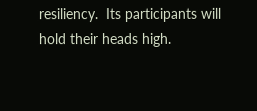resiliency.  Its participants will hold their heads high.